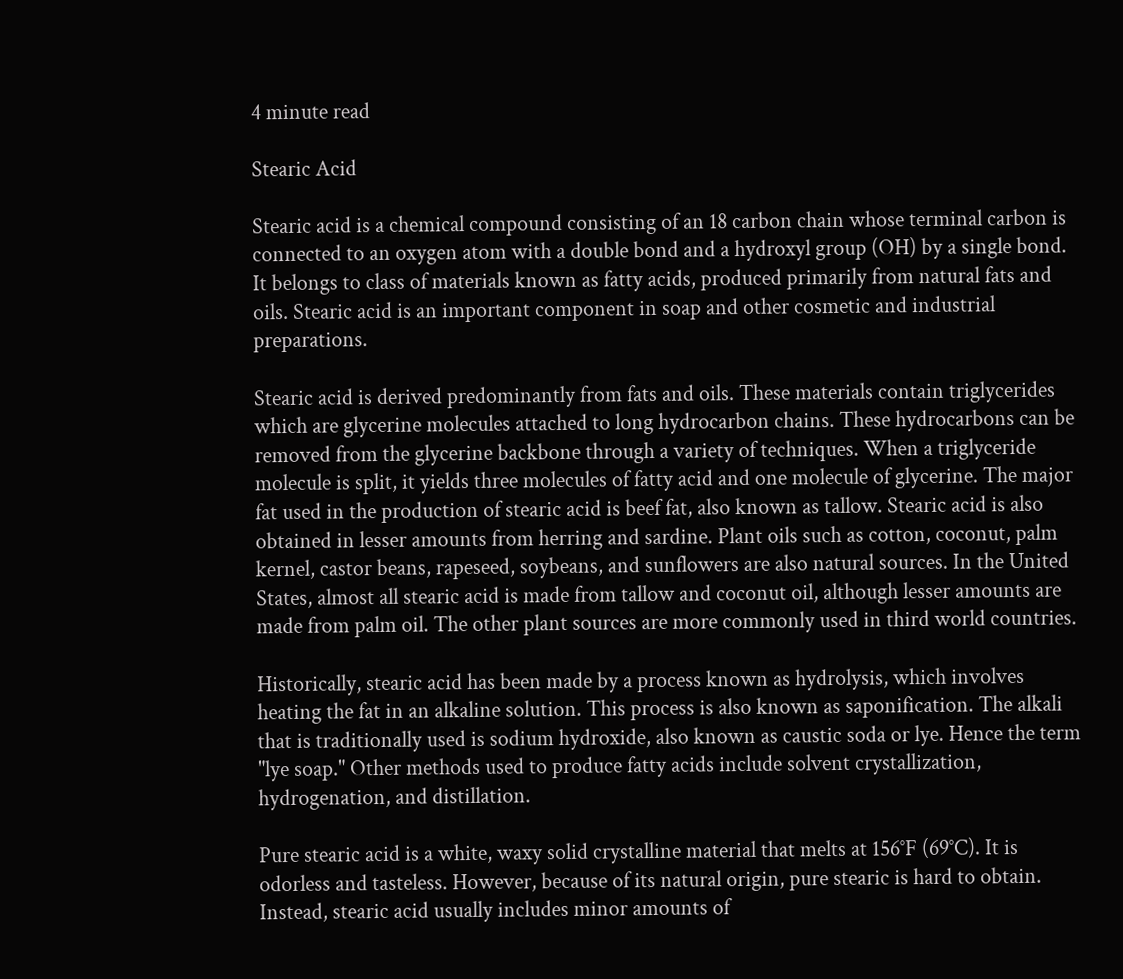4 minute read

Stearic Acid

Stearic acid is a chemical compound consisting of an 18 carbon chain whose terminal carbon is connected to an oxygen atom with a double bond and a hydroxyl group (OH) by a single bond. It belongs to class of materials known as fatty acids, produced primarily from natural fats and oils. Stearic acid is an important component in soap and other cosmetic and industrial preparations.

Stearic acid is derived predominantly from fats and oils. These materials contain triglycerides which are glycerine molecules attached to long hydrocarbon chains. These hydrocarbons can be removed from the glycerine backbone through a variety of techniques. When a triglyceride molecule is split, it yields three molecules of fatty acid and one molecule of glycerine. The major fat used in the production of stearic acid is beef fat, also known as tallow. Stearic acid is also obtained in lesser amounts from herring and sardine. Plant oils such as cotton, coconut, palm kernel, castor beans, rapeseed, soybeans, and sunflowers are also natural sources. In the United States, almost all stearic acid is made from tallow and coconut oil, although lesser amounts are made from palm oil. The other plant sources are more commonly used in third world countries.

Historically, stearic acid has been made by a process known as hydrolysis, which involves heating the fat in an alkaline solution. This process is also known as saponification. The alkali that is traditionally used is sodium hydroxide, also known as caustic soda or lye. Hence the term "lye soap." Other methods used to produce fatty acids include solvent crystallization, hydrogenation, and distillation.

Pure stearic acid is a white, waxy solid crystalline material that melts at 156°F (69°C). It is odorless and tasteless. However, because of its natural origin, pure stearic is hard to obtain. Instead, stearic acid usually includes minor amounts of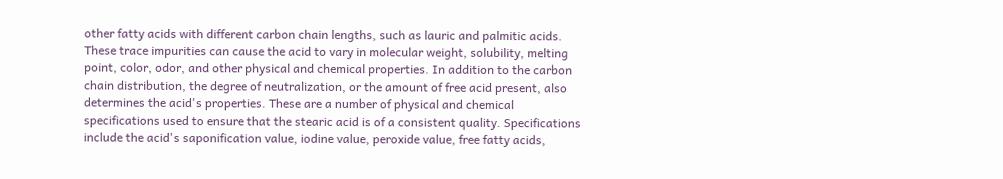other fatty acids with different carbon chain lengths, such as lauric and palmitic acids. These trace impurities can cause the acid to vary in molecular weight, solubility, melting point, color, odor, and other physical and chemical properties. In addition to the carbon chain distribution, the degree of neutralization, or the amount of free acid present, also determines the acid's properties. These are a number of physical and chemical specifications used to ensure that the stearic acid is of a consistent quality. Specifications include the acid's saponification value, iodine value, peroxide value, free fatty acids,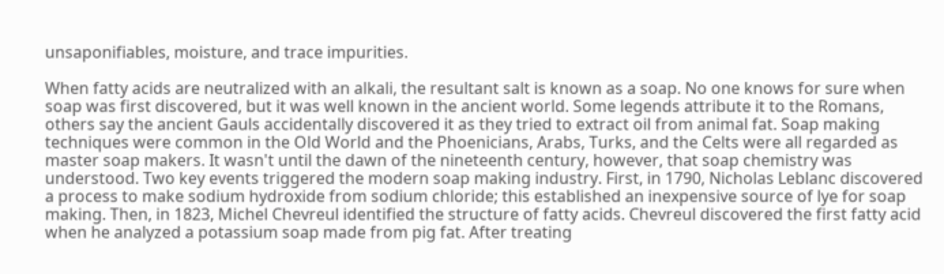unsaponifiables, moisture, and trace impurities.

When fatty acids are neutralized with an alkali, the resultant salt is known as a soap. No one knows for sure when soap was first discovered, but it was well known in the ancient world. Some legends attribute it to the Romans, others say the ancient Gauls accidentally discovered it as they tried to extract oil from animal fat. Soap making techniques were common in the Old World and the Phoenicians, Arabs, Turks, and the Celts were all regarded as master soap makers. It wasn't until the dawn of the nineteenth century, however, that soap chemistry was understood. Two key events triggered the modern soap making industry. First, in 1790, Nicholas Leblanc discovered a process to make sodium hydroxide from sodium chloride; this established an inexpensive source of lye for soap making. Then, in 1823, Michel Chevreul identified the structure of fatty acids. Chevreul discovered the first fatty acid when he analyzed a potassium soap made from pig fat. After treating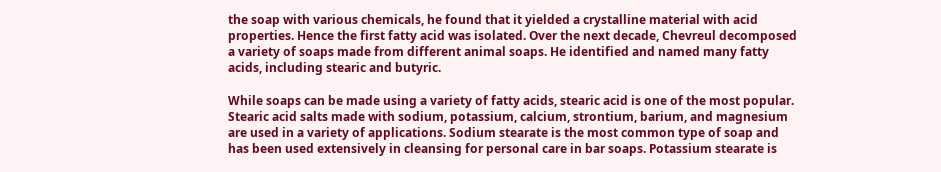the soap with various chemicals, he found that it yielded a crystalline material with acid properties. Hence the first fatty acid was isolated. Over the next decade, Chevreul decomposed a variety of soaps made from different animal soaps. He identified and named many fatty acids, including stearic and butyric.

While soaps can be made using a variety of fatty acids, stearic acid is one of the most popular. Stearic acid salts made with sodium, potassium, calcium, strontium, barium, and magnesium are used in a variety of applications. Sodium stearate is the most common type of soap and has been used extensively in cleansing for personal care in bar soaps. Potassium stearate is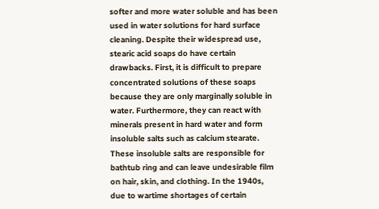softer and more water soluble and has been used in water solutions for hard surface cleaning. Despite their widespread use, stearic acid soaps do have certain drawbacks. First, it is difficult to prepare concentrated solutions of these soaps because they are only marginally soluble in water. Furthermore, they can react with minerals present in hard water and form insoluble salts such as calcium stearate. These insoluble salts are responsible for bathtub ring and can leave undesirable film on hair, skin, and clothing. In the 1940s, due to wartime shortages of certain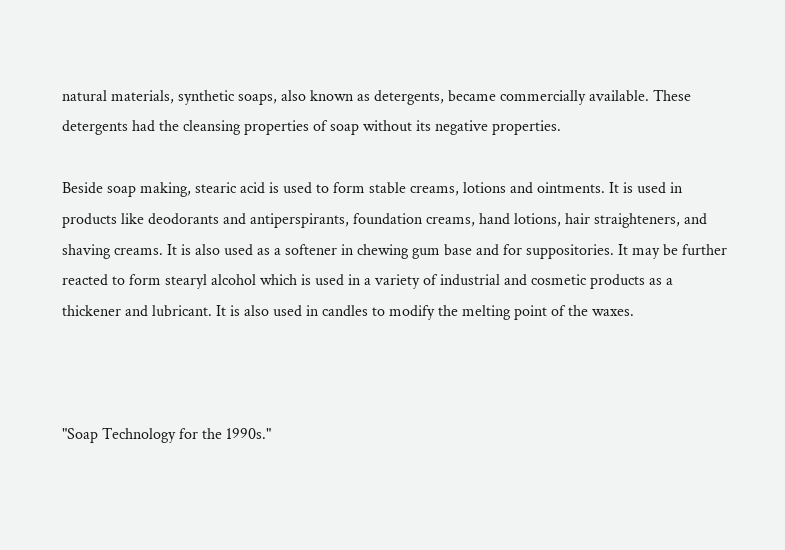natural materials, synthetic soaps, also known as detergents, became commercially available. These detergents had the cleansing properties of soap without its negative properties.

Beside soap making, stearic acid is used to form stable creams, lotions and ointments. It is used in products like deodorants and antiperspirants, foundation creams, hand lotions, hair straighteners, and shaving creams. It is also used as a softener in chewing gum base and for suppositories. It may be further reacted to form stearyl alcohol which is used in a variety of industrial and cosmetic products as a thickener and lubricant. It is also used in candles to modify the melting point of the waxes.



"Soap Technology for the 1990s."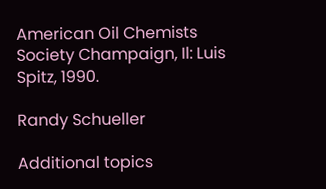American Oil Chemists Society Champaign, Il: Luis Spitz, 1990.

Randy Schueller

Additional topics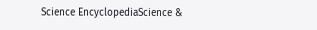Science EncyclopediaScience &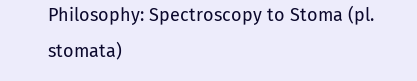Philosophy: Spectroscopy to Stoma (pl. stomata)